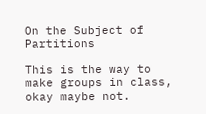On the Subject of Partitions

This is the way to make groups in class, okay maybe not.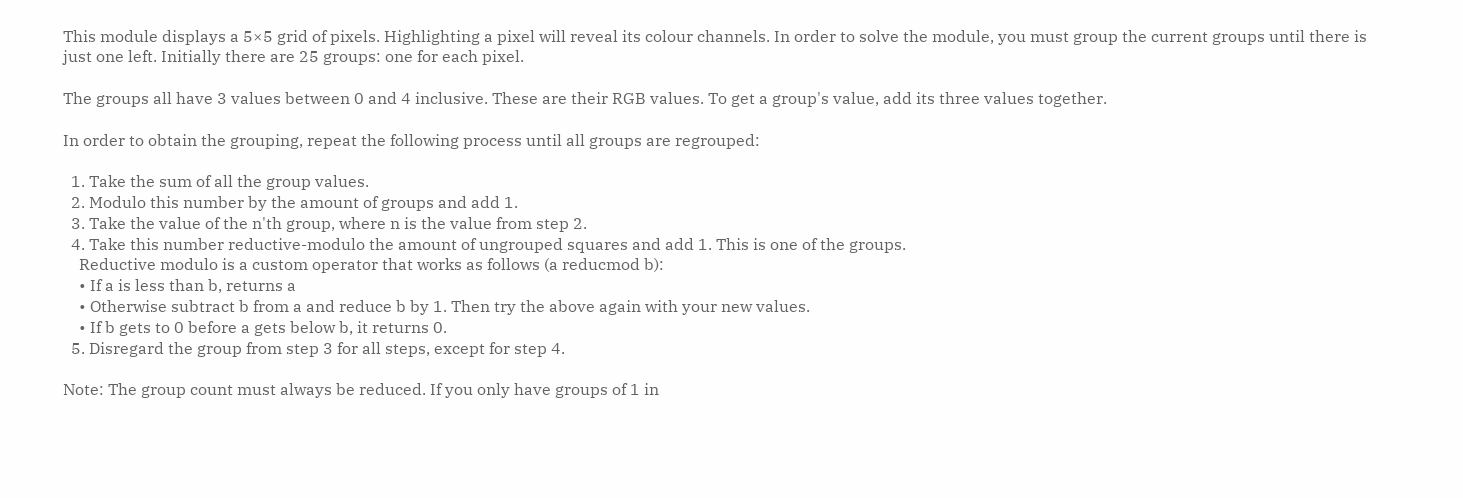This module displays a 5×5 grid of pixels. Highlighting a pixel will reveal its colour channels. In order to solve the module, you must group the current groups until there is just one left. Initially there are 25 groups: one for each pixel.

The groups all have 3 values between 0 and 4 inclusive. These are their RGB values. To get a group's value, add its three values together.

In order to obtain the grouping, repeat the following process until all groups are regrouped:

  1. Take the sum of all the group values.
  2. Modulo this number by the amount of groups and add 1.
  3. Take the value of the n'th group, where n is the value from step 2.
  4. Take this number reductive-modulo the amount of ungrouped squares and add 1. This is one of the groups.
    Reductive modulo is a custom operator that works as follows (a reducmod b):
    • If a is less than b, returns a
    • Otherwise subtract b from a and reduce b by 1. Then try the above again with your new values.
    • If b gets to 0 before a gets below b, it returns 0.
  5. Disregard the group from step 3 for all steps, except for step 4.

Note: The group count must always be reduced. If you only have groups of 1 in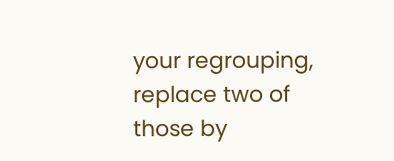your regrouping, replace two of those by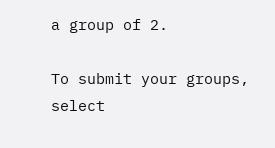a group of 2.

To submit your groups, select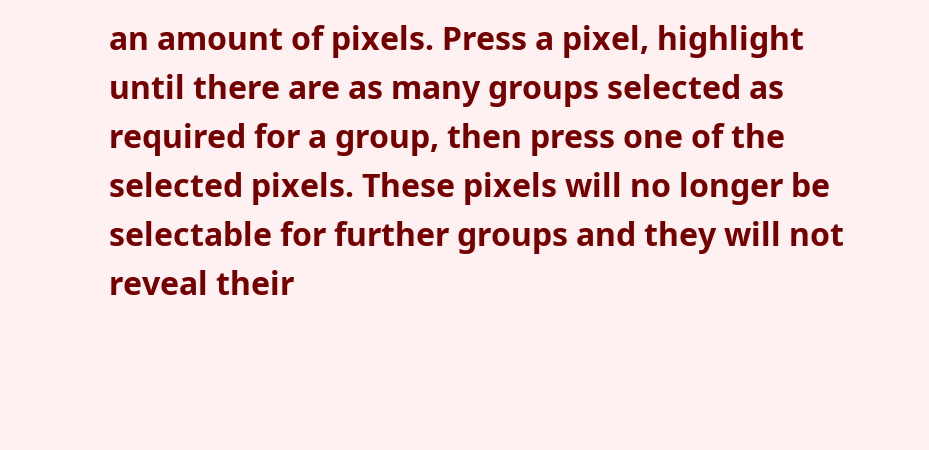an amount of pixels. Press a pixel, highlight until there are as many groups selected as required for a group, then press one of the selected pixels. These pixels will no longer be selectable for further groups and they will not reveal their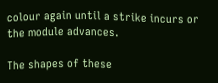colour again until a strike incurs or the module advances.

The shapes of these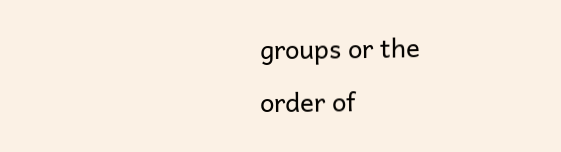groups or the order of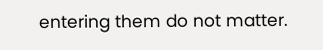entering them do not matter.